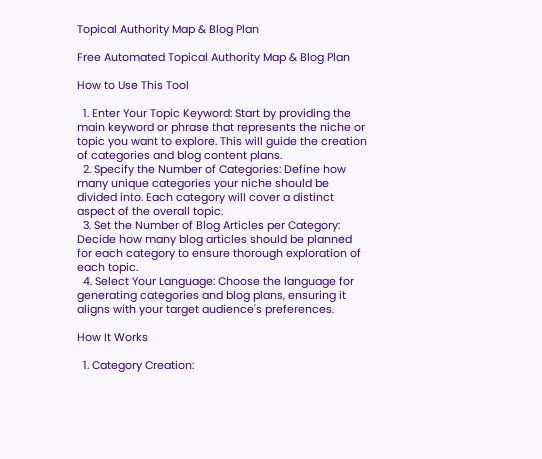Topical Authority Map & Blog Plan

Free Automated Topical Authority Map & Blog Plan

How to Use This Tool

  1. Enter Your Topic Keyword: Start by providing the main keyword or phrase that represents the niche or topic you want to explore. This will guide the creation of categories and blog content plans.
  2. Specify the Number of Categories: Define how many unique categories your niche should be divided into. Each category will cover a distinct aspect of the overall topic.
  3. Set the Number of Blog Articles per Category: Decide how many blog articles should be planned for each category to ensure thorough exploration of each topic.
  4. Select Your Language: Choose the language for generating categories and blog plans, ensuring it aligns with your target audience's preferences.

How It Works

  1. Category Creation: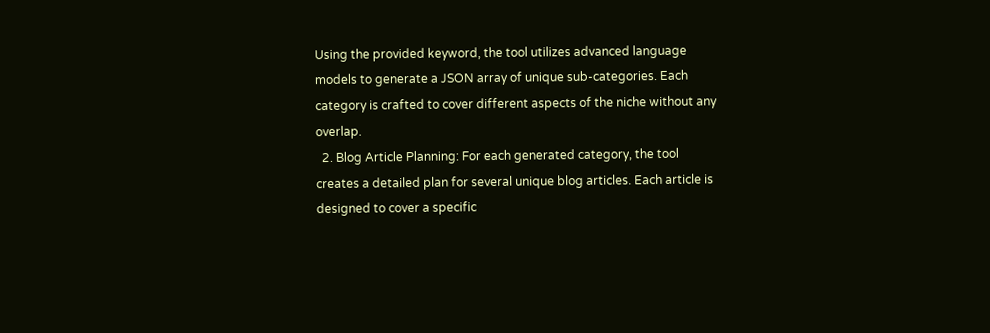Using the provided keyword, the tool utilizes advanced language models to generate a JSON array of unique sub-categories. Each category is crafted to cover different aspects of the niche without any overlap.
  2. Blog Article Planning: For each generated category, the tool creates a detailed plan for several unique blog articles. Each article is designed to cover a specific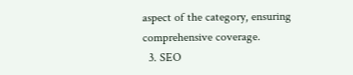aspect of the category, ensuring comprehensive coverage.
  3. SEO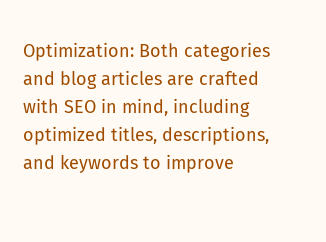Optimization: Both categories and blog articles are crafted with SEO in mind, including optimized titles, descriptions, and keywords to improve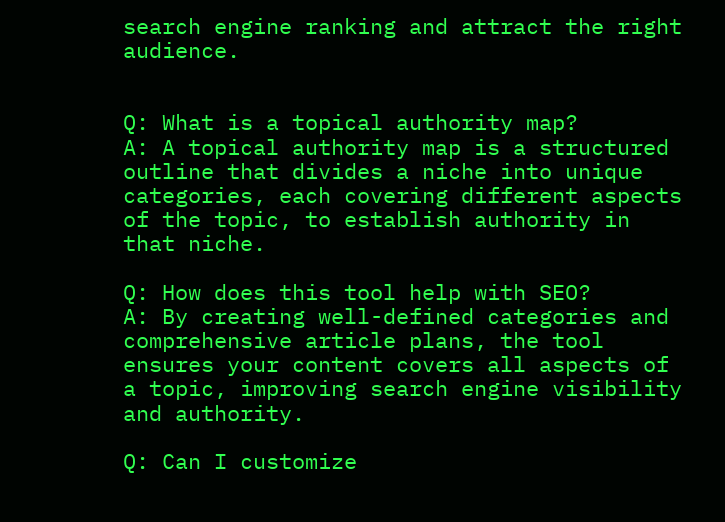search engine ranking and attract the right audience.


Q: What is a topical authority map?
A: A topical authority map is a structured outline that divides a niche into unique categories, each covering different aspects of the topic, to establish authority in that niche.

Q: How does this tool help with SEO?
A: By creating well-defined categories and comprehensive article plans, the tool ensures your content covers all aspects of a topic, improving search engine visibility and authority.

Q: Can I customize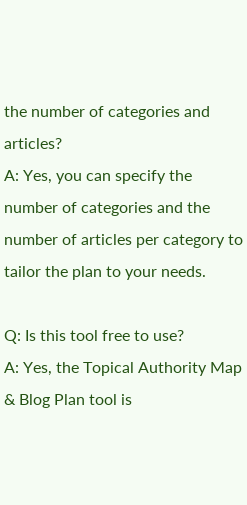the number of categories and articles?
A: Yes, you can specify the number of categories and the number of articles per category to tailor the plan to your needs.

Q: Is this tool free to use?
A: Yes, the Topical Authority Map & Blog Plan tool is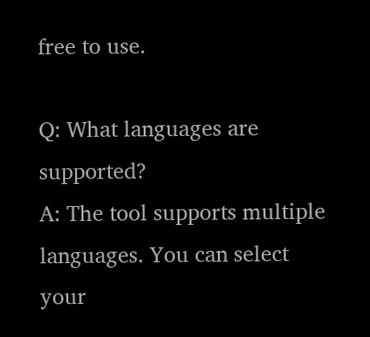free to use.

Q: What languages are supported?
A: The tool supports multiple languages. You can select your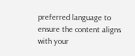preferred language to ensure the content aligns with your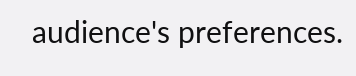audience's preferences.